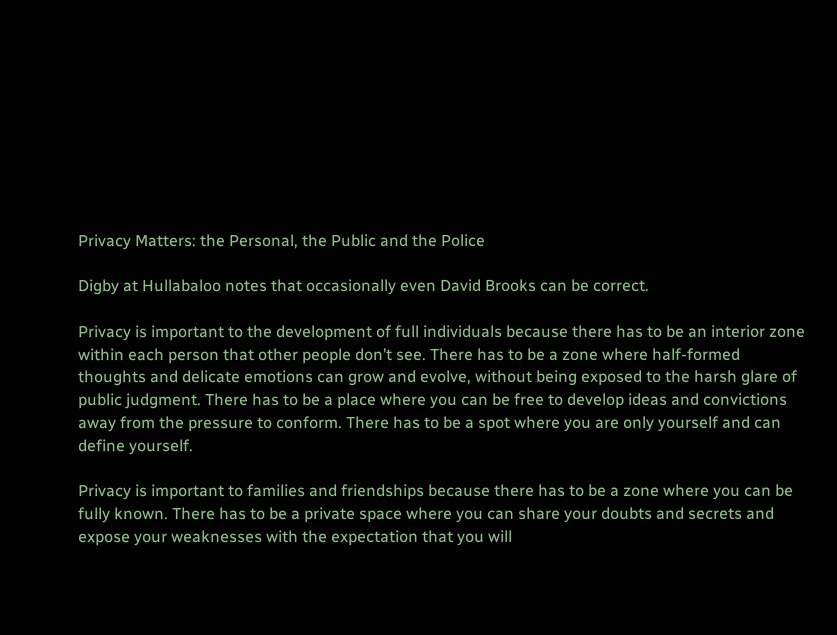Privacy Matters: the Personal, the Public and the Police

Digby at Hullabaloo notes that occasionally even David Brooks can be correct.

Privacy is important to the development of full individuals because there has to be an interior zone within each person that other people don’t see. There has to be a zone where half-formed thoughts and delicate emotions can grow and evolve, without being exposed to the harsh glare of public judgment. There has to be a place where you can be free to develop ideas and convictions away from the pressure to conform. There has to be a spot where you are only yourself and can define yourself.

Privacy is important to families and friendships because there has to be a zone where you can be fully known. There has to be a private space where you can share your doubts and secrets and expose your weaknesses with the expectation that you will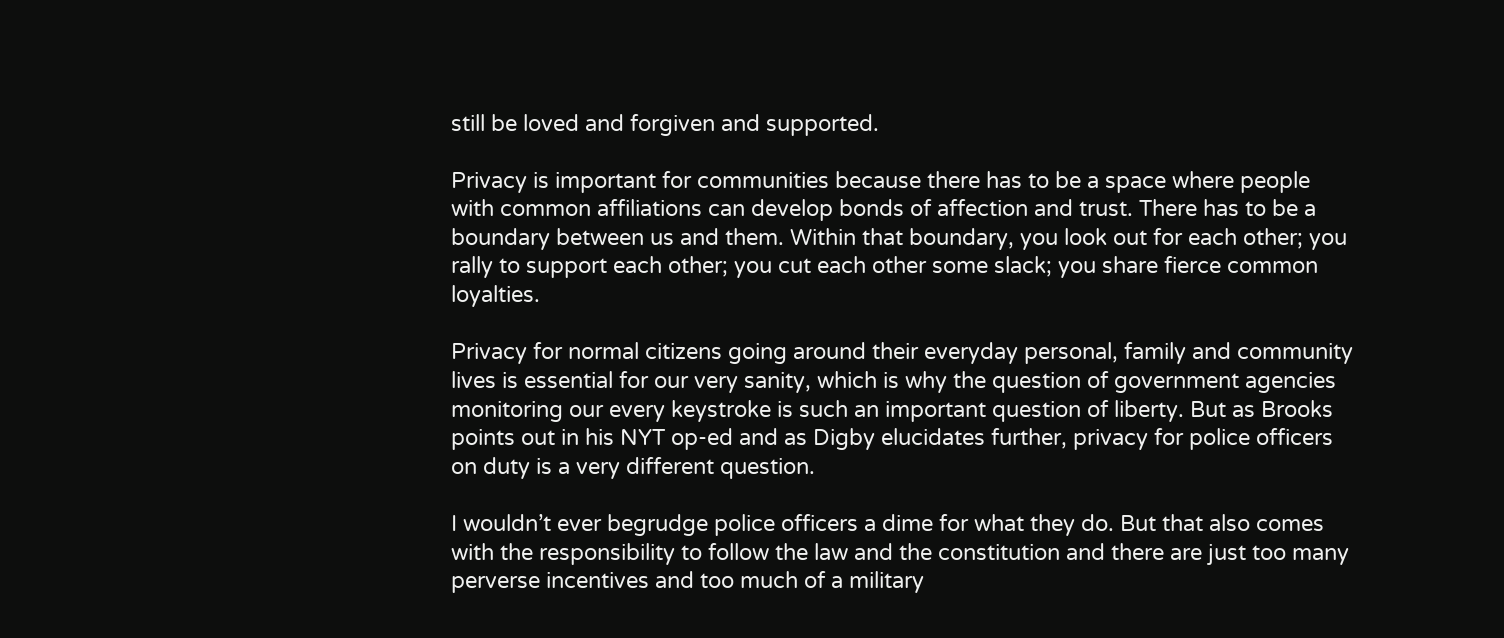still be loved and forgiven and supported.

Privacy is important for communities because there has to be a space where people with common affiliations can develop bonds of affection and trust. There has to be a boundary between us and them. Within that boundary, you look out for each other; you rally to support each other; you cut each other some slack; you share fierce common loyalties.

Privacy for normal citizens going around their everyday personal, family and community lives is essential for our very sanity, which is why the question of government agencies monitoring our every keystroke is such an important question of liberty. But as Brooks points out in his NYT op-ed and as Digby elucidates further, privacy for police officers on duty is a very different question.

I wouldn’t ever begrudge police officers a dime for what they do. But that also comes with the responsibility to follow the law and the constitution and there are just too many perverse incentives and too much of a military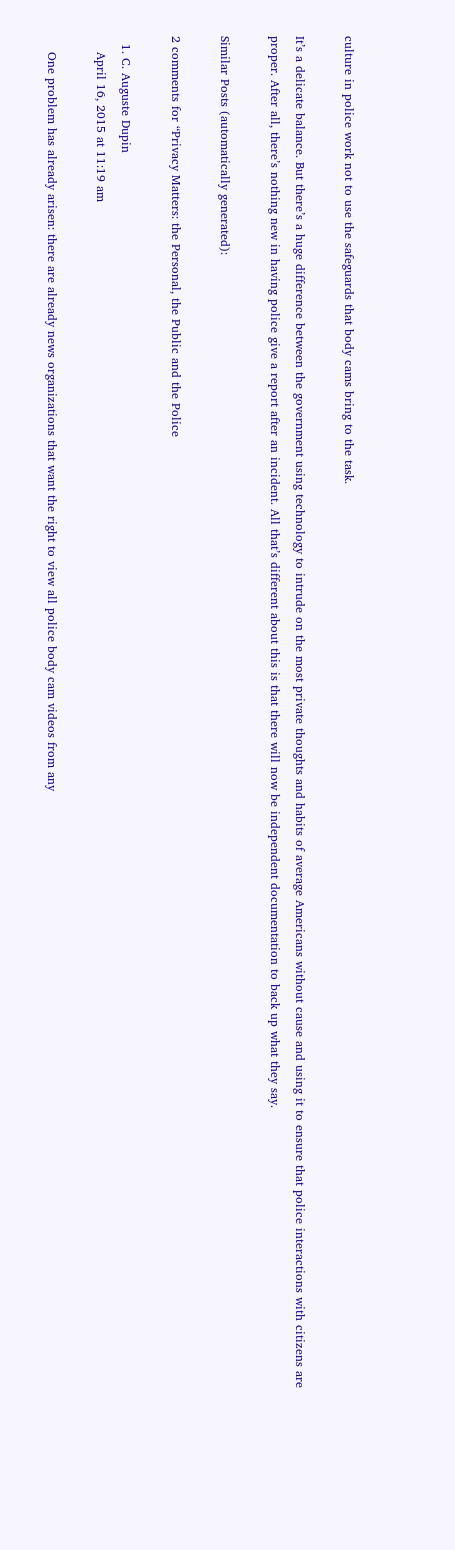culture in police work not to use the safeguards that body cams bring to the task.

It’s a delicate balance. But there’s a huge difference between the government using technology to intrude on the most private thoughts and habits of average Americans without cause and using it to ensure that police interactions with citizens are proper. After all, there’s nothing new in having police give a report after an incident. All that’s different about this is that there will now be independent documentation to back up what they say.

Similar Posts (automatically generated):

2 comments for “Privacy Matters: the Personal, the Public and the Police

  1. C. Auguste Dupin
    April 16, 2015 at 11:19 am

    One problem has already arisen: there are already news organizations that want the right to view all police body cam videos from any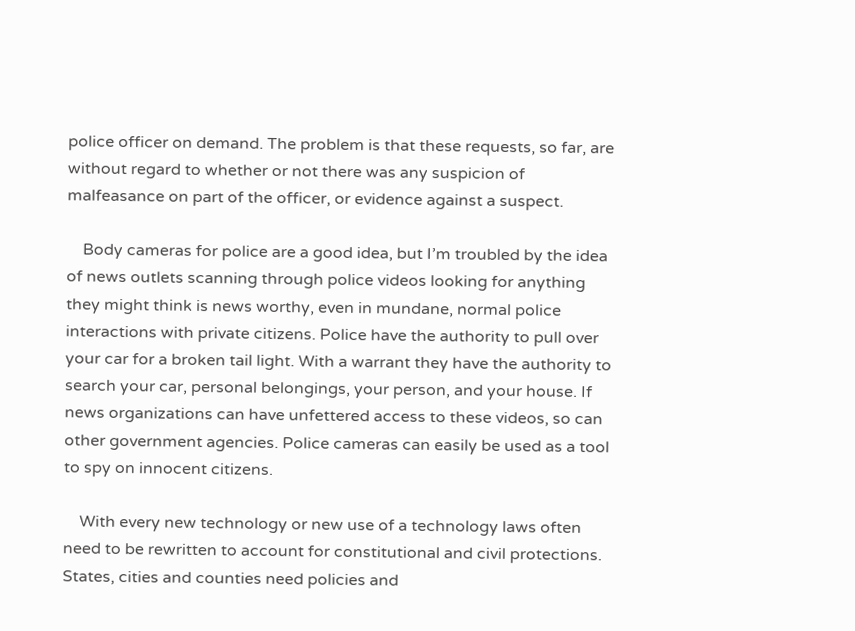police officer on demand. The problem is that these requests, so far, are without regard to whether or not there was any suspicion of malfeasance on part of the officer, or evidence against a suspect.

    Body cameras for police are a good idea, but I’m troubled by the idea of news outlets scanning through police videos looking for anything they might think is news worthy, even in mundane, normal police interactions with private citizens. Police have the authority to pull over your car for a broken tail light. With a warrant they have the authority to search your car, personal belongings, your person, and your house. If news organizations can have unfettered access to these videos, so can other government agencies. Police cameras can easily be used as a tool to spy on innocent citizens.

    With every new technology or new use of a technology laws often need to be rewritten to account for constitutional and civil protections. States, cities and counties need policies and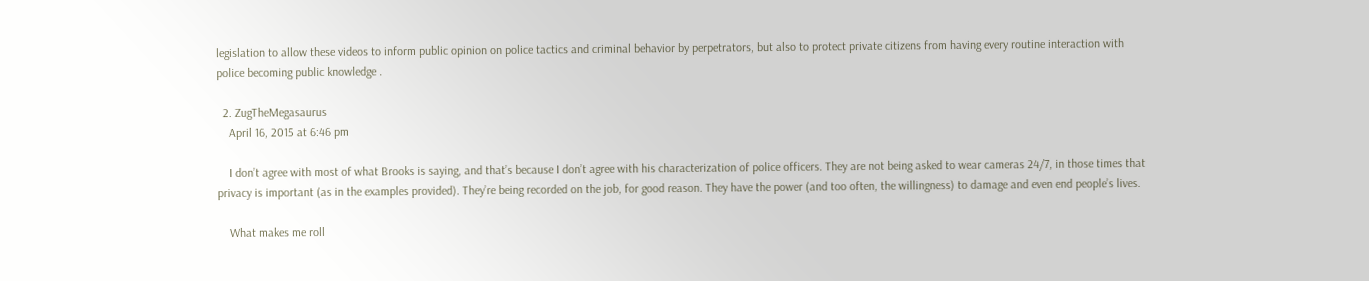legislation to allow these videos to inform public opinion on police tactics and criminal behavior by perpetrators, but also to protect private citizens from having every routine interaction with police becoming public knowledge .

  2. ZugTheMegasaurus
    April 16, 2015 at 6:46 pm

    I don’t agree with most of what Brooks is saying, and that’s because I don’t agree with his characterization of police officers. They are not being asked to wear cameras 24/7, in those times that privacy is important (as in the examples provided). They’re being recorded on the job, for good reason. They have the power (and too often, the willingness) to damage and even end people’s lives.

    What makes me roll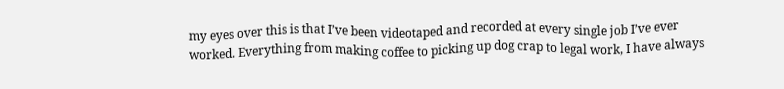my eyes over this is that I’ve been videotaped and recorded at every single job I’ve ever worked. Everything from making coffee to picking up dog crap to legal work, I have always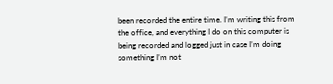been recorded the entire time. I’m writing this from the office, and everything I do on this computer is being recorded and logged just in case I’m doing something I’m not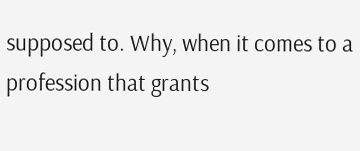supposed to. Why, when it comes to a profession that grants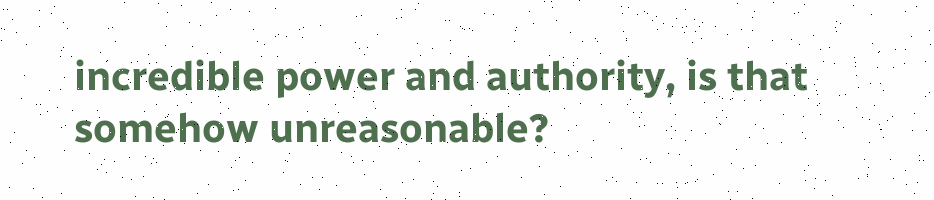incredible power and authority, is that somehow unreasonable?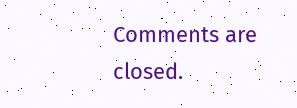Comments are closed.